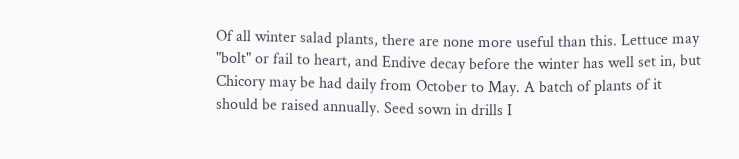Of all winter salad plants, there are none more useful than this. Lettuce may "bolt" or fail to heart, and Endive decay before the winter has well set in, but Chicory may be had daily from October to May. A batch of plants of it should be raised annually. Seed sown in drills I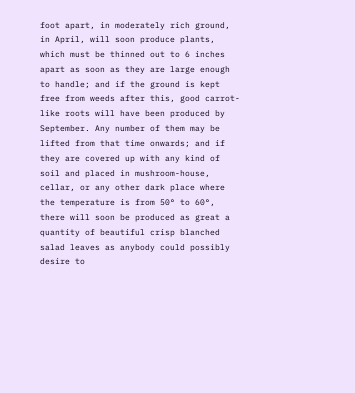foot apart, in moderately rich ground, in April, will soon produce plants, which must be thinned out to 6 inches apart as soon as they are large enough to handle; and if the ground is kept free from weeds after this, good carrot-like roots will have been produced by September. Any number of them may be lifted from that time onwards; and if they are covered up with any kind of soil and placed in mushroom-house, cellar, or any other dark place where the temperature is from 50° to 60°, there will soon be produced as great a quantity of beautiful crisp blanched salad leaves as anybody could possibly desire to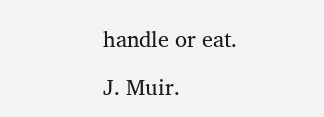handle or eat.

J. Muir.